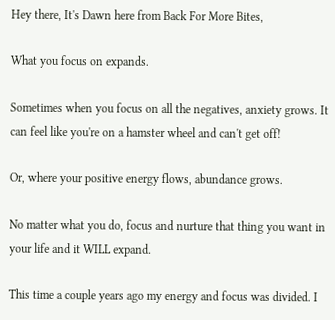Hey there, It's Dawn here from Back For More Bites,

What you focus on expands.

Sometimes when you focus on all the negatives, anxiety grows. It can feel like you're on a hamster wheel and can't get off!

Or, where your positive energy flows, abundance grows.

No matter what you do, focus and nurture that thing you want in your life and it WILL expand.

This time a couple years ago my energy and focus was divided. I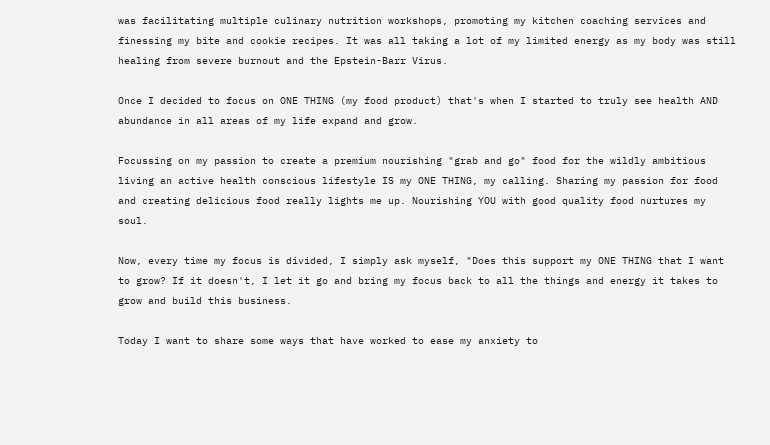was facilitating multiple culinary nutrition workshops, promoting my kitchen coaching services and finessing my bite and cookie recipes. It was all taking a lot of my limited energy as my body was still healing from severe burnout and the Epstein-Barr Virus.

Once I decided to focus on ONE THING (my food product) that's when I started to truly see health AND abundance in all areas of my life expand and grow.

Focussing on my passion to create a premium nourishing "grab and go" food for the wildly ambitious living an active health conscious lifestyle IS my ONE THING, my calling. Sharing my passion for food and creating delicious food really lights me up. Nourishing YOU with good quality food nurtures my soul.

Now, every time my focus is divided, I simply ask myself, "Does this support my ONE THING that I want to grow? If it doesn't, I let it go and bring my focus back to all the things and energy it takes to grow and build this business.

Today I want to share some ways that have worked to ease my anxiety to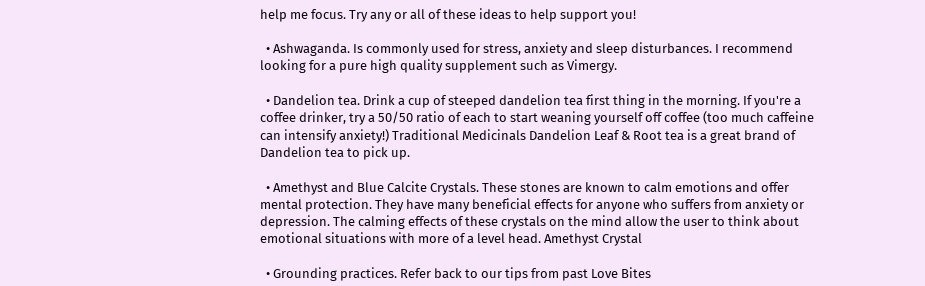help me focus. Try any or all of these ideas to help support you!

  • Ashwaganda. Is commonly used for stress, anxiety and sleep disturbances. I recommend looking for a pure high quality supplement such as Vimergy.

  • Dandelion tea. Drink a cup of steeped dandelion tea first thing in the morning. If you're a coffee drinker, try a 50/50 ratio of each to start weaning yourself off coffee (too much caffeine can intensify anxiety!) Traditional Medicinals Dandelion Leaf & Root tea is a great brand of Dandelion tea to pick up.

  • Amethyst and Blue Calcite Crystals. These stones are known to calm emotions and offer mental protection. They have many beneficial effects for anyone who suffers from anxiety or depression. The calming effects of these crystals on the mind allow the user to think about emotional situations with more of a level head. Amethyst Crystal

  • Grounding practices. Refer back to our tips from past Love Bites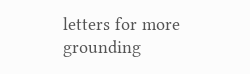letters for more grounding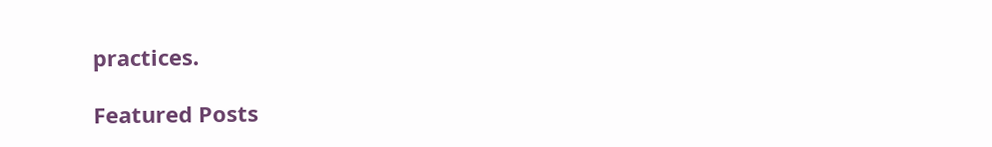practices.

Featured Posts